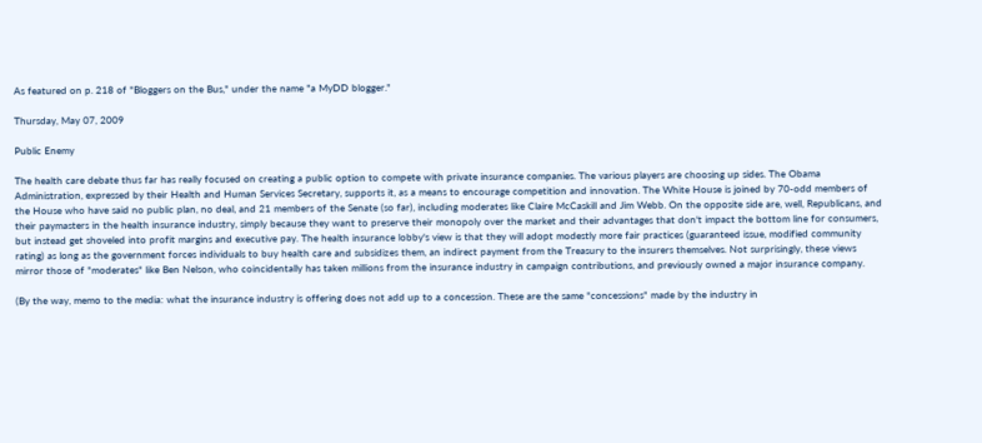As featured on p. 218 of "Bloggers on the Bus," under the name "a MyDD blogger."

Thursday, May 07, 2009

Public Enemy

The health care debate thus far has really focused on creating a public option to compete with private insurance companies. The various players are choosing up sides. The Obama Administration, expressed by their Health and Human Services Secretary, supports it, as a means to encourage competition and innovation. The White House is joined by 70-odd members of the House who have said no public plan, no deal, and 21 members of the Senate (so far), including moderates like Claire McCaskill and Jim Webb. On the opposite side are, well, Republicans, and their paymasters in the health insurance industry, simply because they want to preserve their monopoly over the market and their advantages that don't impact the bottom line for consumers, but instead get shoveled into profit margins and executive pay. The health insurance lobby's view is that they will adopt modestly more fair practices (guaranteed issue, modified community rating) as long as the government forces individuals to buy health care and subsidizes them, an indirect payment from the Treasury to the insurers themselves. Not surprisingly, these views mirror those of "moderates" like Ben Nelson, who coincidentally has taken millions from the insurance industry in campaign contributions, and previously owned a major insurance company.

(By the way, memo to the media: what the insurance industry is offering does not add up to a concession. These are the same "concessions" made by the industry in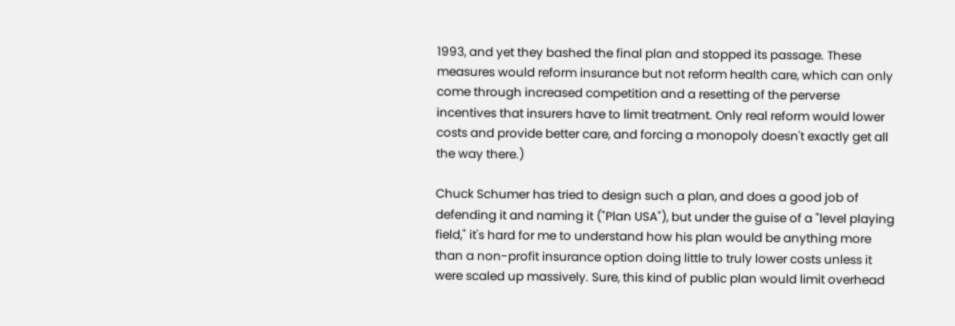1993, and yet they bashed the final plan and stopped its passage. These measures would reform insurance but not reform health care, which can only come through increased competition and a resetting of the perverse incentives that insurers have to limit treatment. Only real reform would lower costs and provide better care, and forcing a monopoly doesn't exactly get all the way there.)

Chuck Schumer has tried to design such a plan, and does a good job of defending it and naming it ("Plan USA"), but under the guise of a "level playing field," it's hard for me to understand how his plan would be anything more than a non-profit insurance option doing little to truly lower costs unless it were scaled up massively. Sure, this kind of public plan would limit overhead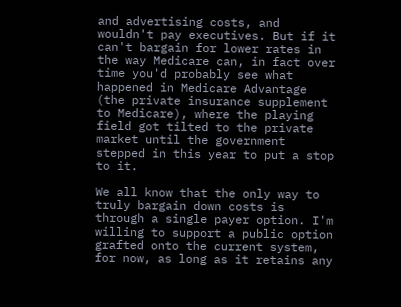and advertising costs, and wouldn't pay executives. But if it can't bargain for lower rates in the way Medicare can, in fact over time you'd probably see what happened in Medicare Advantage (the private insurance supplement to Medicare), where the playing field got tilted to the private market until the government stepped in this year to put a stop to it.

We all know that the only way to truly bargain down costs is through a single payer option. I'm willing to support a public option grafted onto the current system, for now, as long as it retains any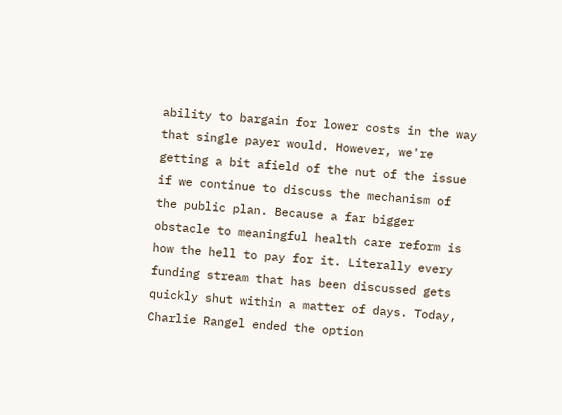ability to bargain for lower costs in the way that single payer would. However, we're getting a bit afield of the nut of the issue if we continue to discuss the mechanism of the public plan. Because a far bigger obstacle to meaningful health care reform is how the hell to pay for it. Literally every funding stream that has been discussed gets quickly shut within a matter of days. Today, Charlie Rangel ended the option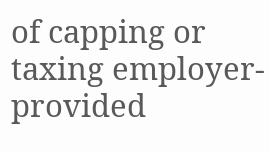of capping or taxing employer-provided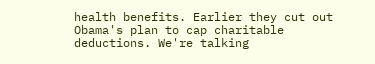health benefits. Earlier they cut out Obama's plan to cap charitable deductions. We're talking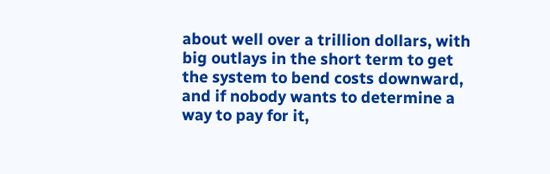about well over a trillion dollars, with big outlays in the short term to get the system to bend costs downward, and if nobody wants to determine a way to pay for it,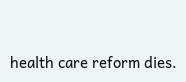health care reform dies.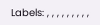Labels: , , , , , , , , ,